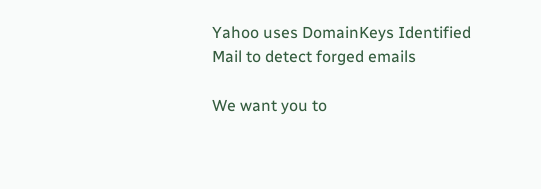Yahoo uses DomainKeys Identified Mail to detect forged emails

We want you to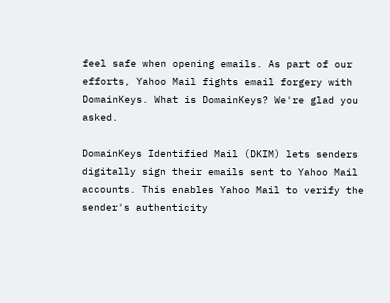feel safe when opening emails. As part of our efforts, Yahoo Mail fights email forgery with DomainKeys. What is DomainKeys? We're glad you asked.

DomainKeys Identified Mail (DKIM) lets senders digitally sign their emails sent to Yahoo Mail accounts. This enables Yahoo Mail to verify the sender's authenticity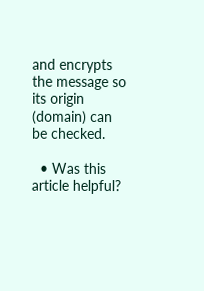and encrypts the message so its origin (domain) can be checked.

  • Was this article helpful?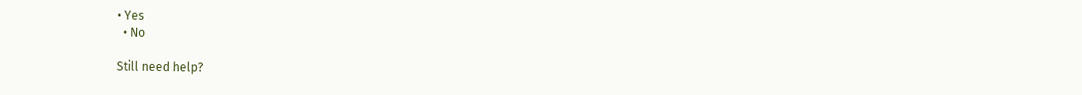• Yes
  • No

Still need help?